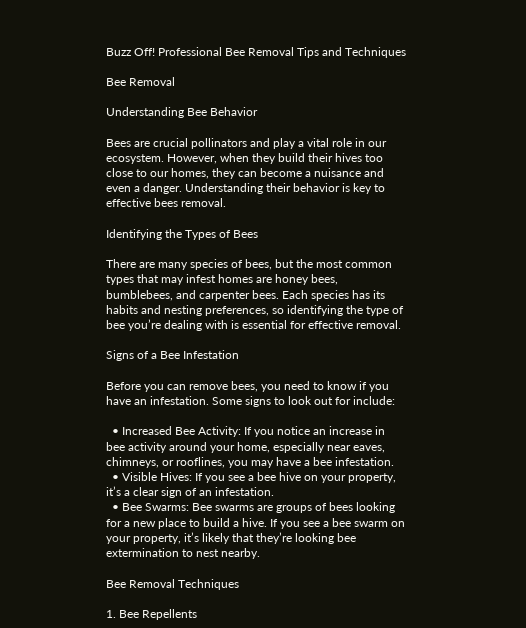Buzz Off! Professional Bee Removal Tips and Techniques

Bee Removal

Understanding Bee Behavior

Bees are crucial pollinators and play a vital role in our ecosystem. However, when they build their hives too close to our homes, they can become a nuisance and even a danger. Understanding their behavior is key to effective bees removal.

Identifying the Types of Bees

There are many species of bees, but the most common types that may infest homes are honey bees, bumblebees, and carpenter bees. Each species has its habits and nesting preferences, so identifying the type of bee you’re dealing with is essential for effective removal.

Signs of a Bee Infestation

Before you can remove bees, you need to know if you have an infestation. Some signs to look out for include:

  • Increased Bee Activity: If you notice an increase in bee activity around your home, especially near eaves, chimneys, or rooflines, you may have a bee infestation.
  • Visible Hives: If you see a bee hive on your property, it’s a clear sign of an infestation.
  • Bee Swarms: Bee swarms are groups of bees looking for a new place to build a hive. If you see a bee swarm on your property, it’s likely that they’re looking bee extermination to nest nearby.

Bee Removal Techniques

1. Bee Repellents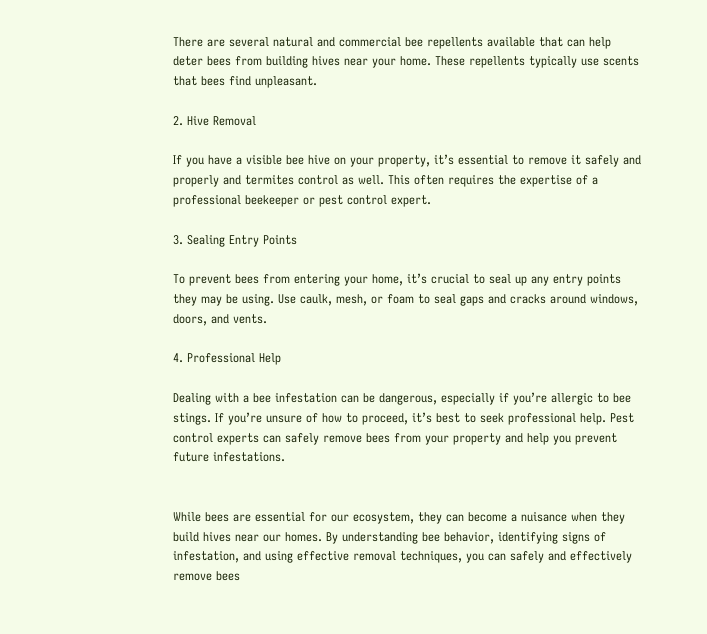There are several natural and commercial bee repellents available that can help deter bees from building hives near your home. These repellents typically use scents that bees find unpleasant.

2. Hive Removal

If you have a visible bee hive on your property, it’s essential to remove it safely and properly and termites control as well. This often requires the expertise of a professional beekeeper or pest control expert.

3. Sealing Entry Points

To prevent bees from entering your home, it’s crucial to seal up any entry points they may be using. Use caulk, mesh, or foam to seal gaps and cracks around windows, doors, and vents.

4. Professional Help

Dealing with a bee infestation can be dangerous, especially if you’re allergic to bee stings. If you’re unsure of how to proceed, it’s best to seek professional help. Pest control experts can safely remove bees from your property and help you prevent future infestations.


While bees are essential for our ecosystem, they can become a nuisance when they build hives near our homes. By understanding bee behavior, identifying signs of infestation, and using effective removal techniques, you can safely and effectively remove bees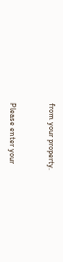from your property.


Please enter your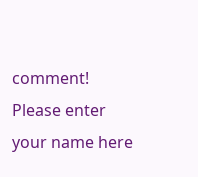comment!
Please enter your name here